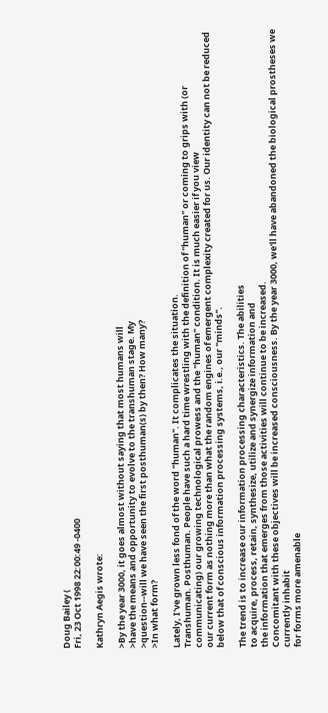Doug Bailey (
Fri, 23 Oct 1998 22:00:49 -0400

Kathryn Aegis wrote:

>By the year 3000, it goes almost without saying that most humans will
>have the means and opportunity to evolve to the transhuman stage. My
>question--will we have seen the first posthuman(s) by then? How many?
>In what form?

Lately, I've grown less fond of the word "human". It complicates the situation.
Transhuman. Posthuman. People have such a hard time wrestling with the definition of "human" or coming to grips with (or communicating) our growing technological prowess and the "human" condition. It is much easier if you view
our current form as nothing more than what the random engines of emergent complexity created for us. Our identity can not be reduced below that of conscious information processing systems, i.e., our "minds".

The trend is to increase our information processing characteristics. The abilities
to acquire, process, retain, synthesize, utilize and synergize information and
the information that emerges from those activities will continue to be increased.
Concomitant with these objectives will be increased consciousness. By the year 3000, we'll have abandoned the biological prostheses we currently inhabit
for forms more amenable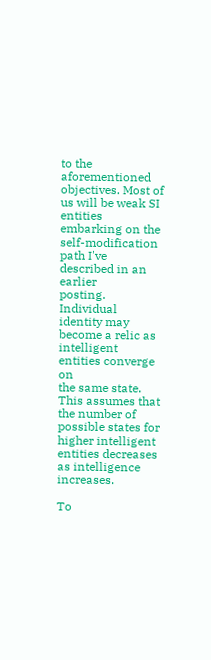to the aforementioned objectives. Most of us will be weak SI entities embarking on the self-modification path I've described in an earlier
posting. Individual identity may become a relic as intelligent entities converge on
the same state. This assumes that the number of possible states for higher intelligent
entities decreases as intelligence increases.

To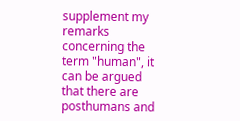supplement my remarks concerning the term "human", it can be argued that there are posthumans and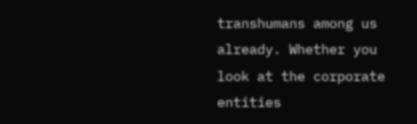transhumans among us already. Whether you look at the corporate entities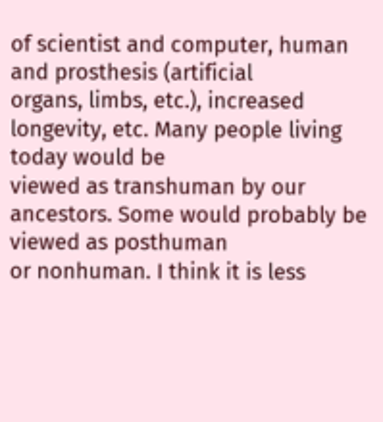of scientist and computer, human and prosthesis (artificial
organs, limbs, etc.), increased longevity, etc. Many people living today would be
viewed as transhuman by our ancestors. Some would probably be viewed as posthuman
or nonhuman. I think it is less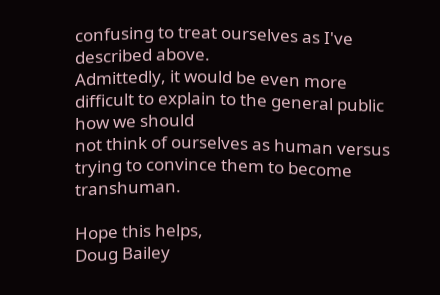confusing to treat ourselves as I've described above.
Admittedly, it would be even more difficult to explain to the general public how we should
not think of ourselves as human versus trying to convince them to become transhuman.

Hope this helps,
Doug Bailey